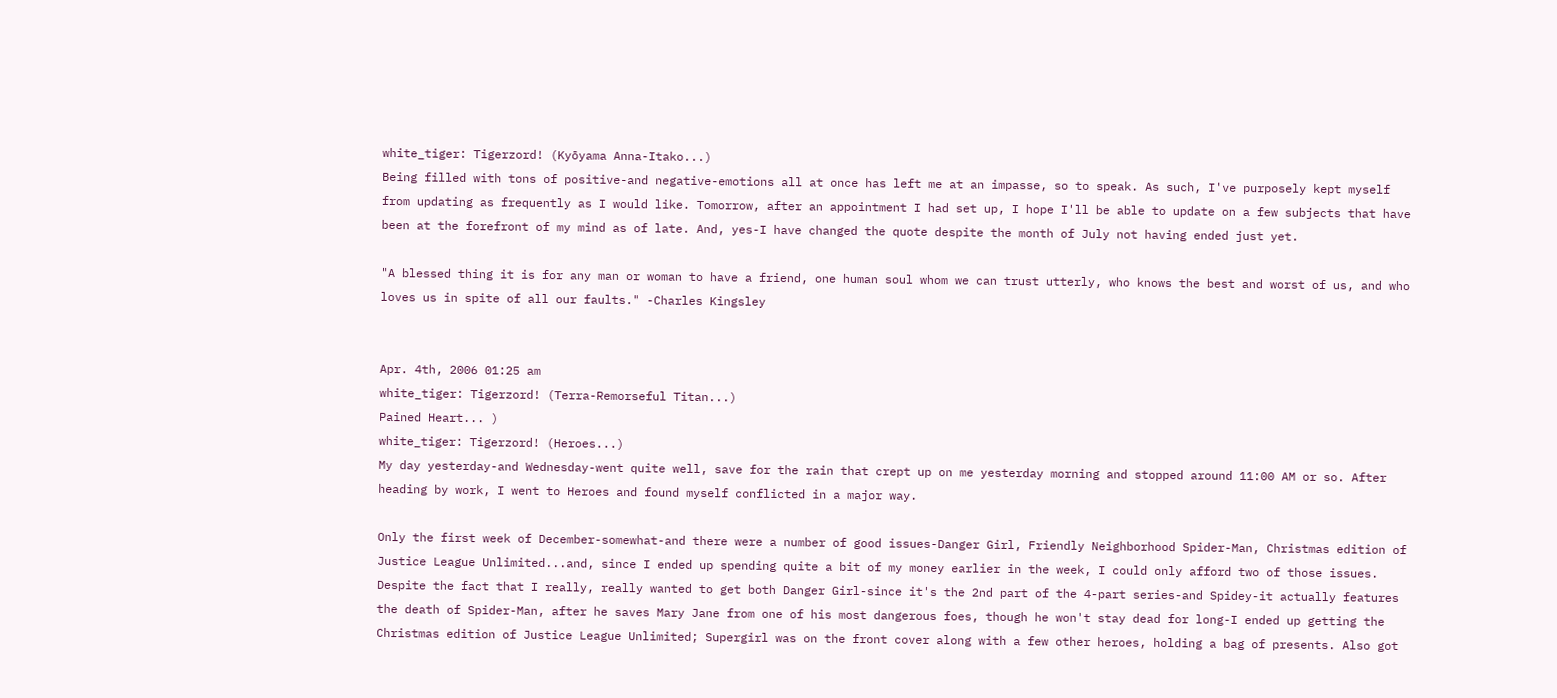white_tiger: Tigerzord! (Kyōyama Anna-Itako...)
Being filled with tons of positive-and negative-emotions all at once has left me at an impasse, so to speak. As such, I've purposely kept myself from updating as frequently as I would like. Tomorrow, after an appointment I had set up, I hope I'll be able to update on a few subjects that have been at the forefront of my mind as of late. And, yes-I have changed the quote despite the month of July not having ended just yet.

"A blessed thing it is for any man or woman to have a friend, one human soul whom we can trust utterly, who knows the best and worst of us, and who loves us in spite of all our faults." -Charles Kingsley


Apr. 4th, 2006 01:25 am
white_tiger: Tigerzord! (Terra-Remorseful Titan...)
Pained Heart... )
white_tiger: Tigerzord! (Heroes...)
My day yesterday-and Wednesday-went quite well, save for the rain that crept up on me yesterday morning and stopped around 11:00 AM or so. After heading by work, I went to Heroes and found myself conflicted in a major way.

Only the first week of December-somewhat-and there were a number of good issues-Danger Girl, Friendly Neighborhood Spider-Man, Christmas edition of Justice League Unlimited...and, since I ended up spending quite a bit of my money earlier in the week, I could only afford two of those issues. Despite the fact that I really, really wanted to get both Danger Girl-since it's the 2nd part of the 4-part series-and Spidey-it actually features the death of Spider-Man, after he saves Mary Jane from one of his most dangerous foes, though he won't stay dead for long-I ended up getting the Christmas edition of Justice League Unlimited; Supergirl was on the front cover along with a few other heroes, holding a bag of presents. Also got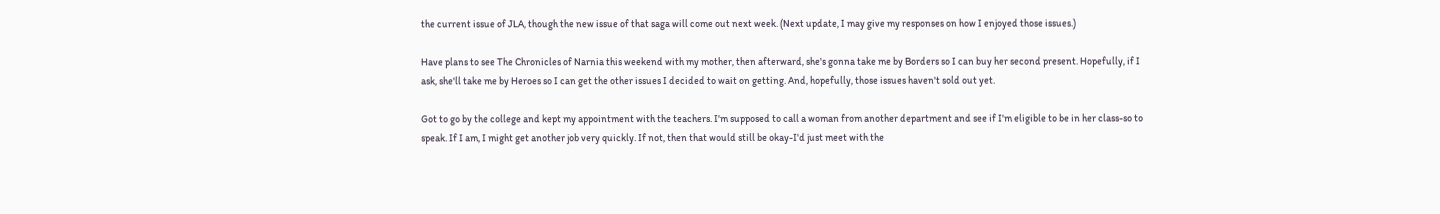the current issue of JLA, though the new issue of that saga will come out next week. (Next update, I may give my responses on how I enjoyed those issues.)

Have plans to see The Chronicles of Narnia this weekend with my mother, then afterward, she's gonna take me by Borders so I can buy her second present. Hopefully, if I ask, she'll take me by Heroes so I can get the other issues I decided to wait on getting. And, hopefully, those issues haven't sold out yet.

Got to go by the college and kept my appointment with the teachers. I'm supposed to call a woman from another department and see if I'm eligible to be in her class-so to speak. If I am, I might get another job very quickly. If not, then that would still be okay-I'd just meet with the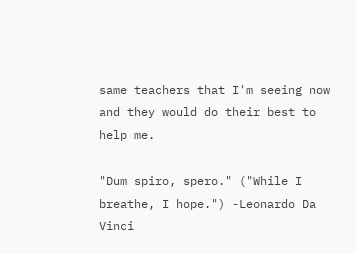same teachers that I'm seeing now and they would do their best to help me.

"Dum spiro, spero." ("While I breathe, I hope.") -Leonardo Da Vinci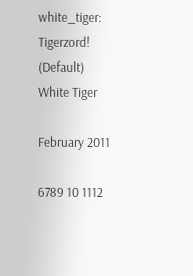white_tiger: Tigerzord! (Default)
White Tiger

February 2011

6789 10 1112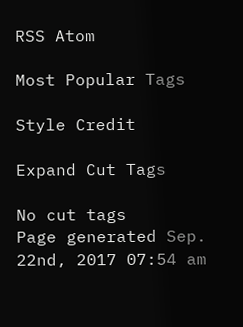RSS Atom

Most Popular Tags

Style Credit

Expand Cut Tags

No cut tags
Page generated Sep. 22nd, 2017 07:54 am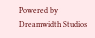Powered by Dreamwidth Studios